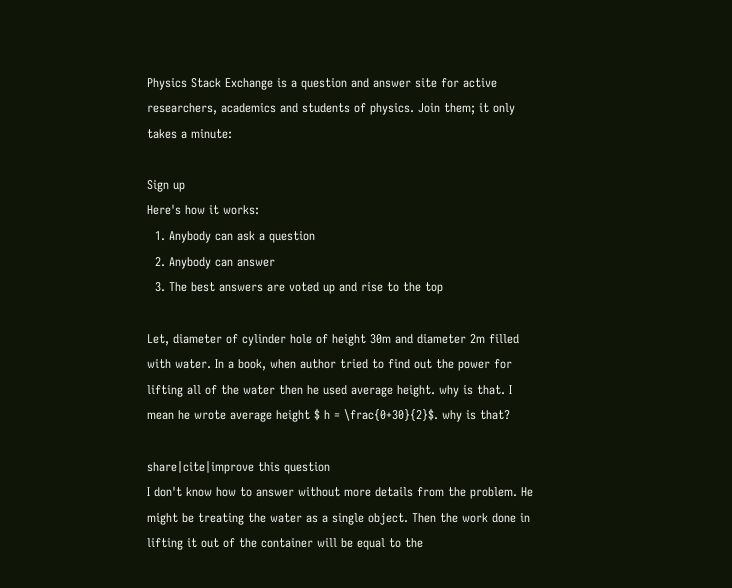Physics Stack Exchange is a question and answer site for active researchers, academics and students of physics. Join them; it only takes a minute:

Sign up
Here's how it works:
  1. Anybody can ask a question
  2. Anybody can answer
  3. The best answers are voted up and rise to the top

Let, diameter of cylinder hole of height 30m and diameter 2m filled with water. In a book, when author tried to find out the power for lifting all of the water then he used average height. why is that. I mean he wrote average height $ h = \frac{0+30}{2}$. why is that?

share|cite|improve this question
I don't know how to answer without more details from the problem. He might be treating the water as a single object. Then the work done in lifting it out of the container will be equal to the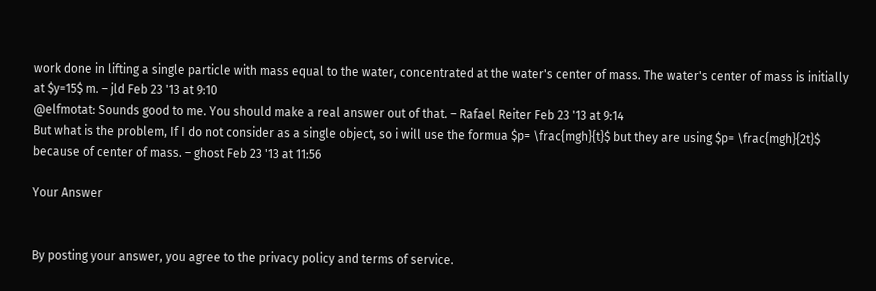work done in lifting a single particle with mass equal to the water, concentrated at the water's center of mass. The water's center of mass is initially at $y=15$ m. – jld Feb 23 '13 at 9:10
@elfmotat: Sounds good to me. You should make a real answer out of that. – Rafael Reiter Feb 23 '13 at 9:14
But what is the problem, If I do not consider as a single object, so i will use the formua $p= \frac{mgh}{t}$ but they are using $p= \frac{mgh}{2t}$ because of center of mass. – ghost Feb 23 '13 at 11:56

Your Answer


By posting your answer, you agree to the privacy policy and terms of service.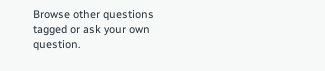Browse other questions tagged or ask your own question.